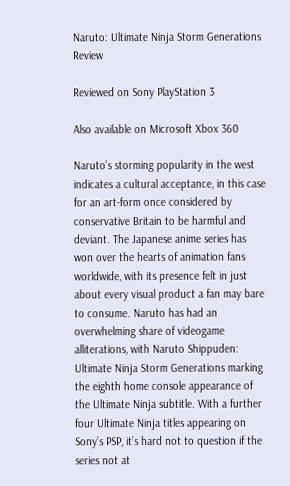Naruto: Ultimate Ninja Storm Generations Review

Reviewed on Sony PlayStation 3

Also available on Microsoft Xbox 360

Naruto’s storming popularity in the west indicates a cultural acceptance, in this case for an art-form once considered by conservative Britain to be harmful and deviant. The Japanese anime series has won over the hearts of animation fans worldwide, with its presence felt in just about every visual product a fan may bare to consume. Naruto has had an overwhelming share of videogame alliterations, with Naruto Shippuden: Ultimate Ninja Storm Generations marking the eighth home console appearance of the Ultimate Ninja subtitle. With a further four Ultimate Ninja titles appearing on Sony’s PSP, it’s hard not to question if the series not at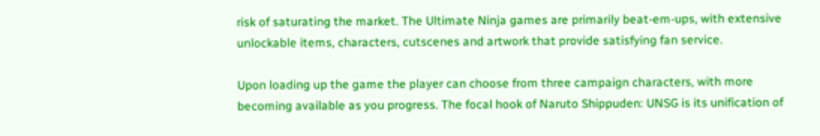risk of saturating the market. The Ultimate Ninja games are primarily beat-em-ups, with extensive unlockable items, characters, cutscenes and artwork that provide satisfying fan service.

Upon loading up the game the player can choose from three campaign characters, with more becoming available as you progress. The focal hook of Naruto Shippuden: UNSG is its unification of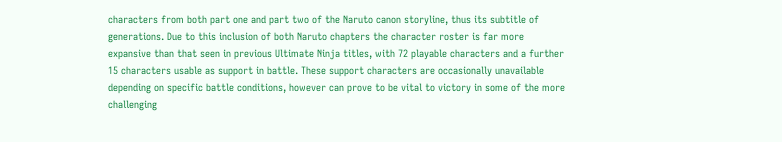characters from both part one and part two of the Naruto canon storyline, thus its subtitle of generations. Due to this inclusion of both Naruto chapters the character roster is far more expansive than that seen in previous Ultimate Ninja titles, with 72 playable characters and a further 15 characters usable as support in battle. These support characters are occasionally unavailable depending on specific battle conditions, however can prove to be vital to victory in some of the more challenging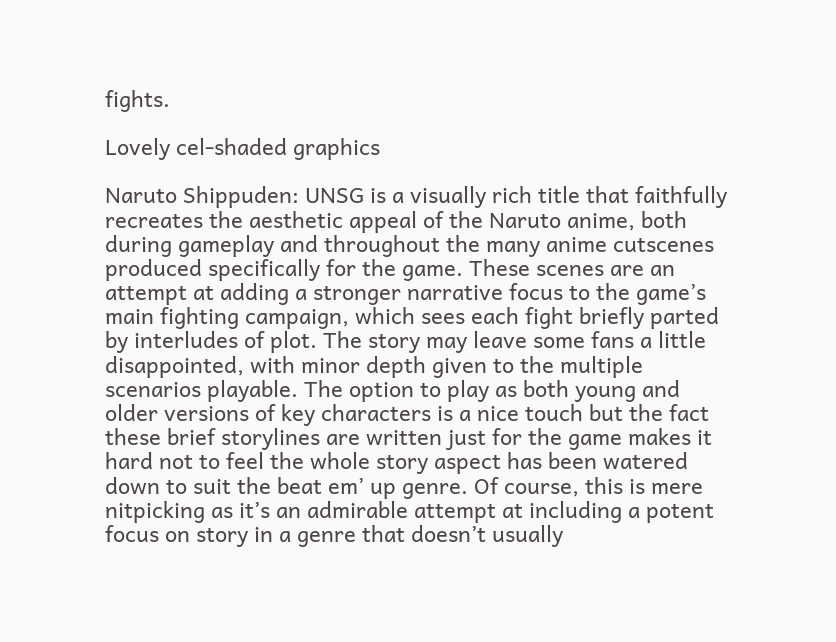fights.

Lovely cel-shaded graphics

Naruto Shippuden: UNSG is a visually rich title that faithfully recreates the aesthetic appeal of the Naruto anime, both during gameplay and throughout the many anime cutscenes produced specifically for the game. These scenes are an attempt at adding a stronger narrative focus to the game’s main fighting campaign, which sees each fight briefly parted by interludes of plot. The story may leave some fans a little disappointed, with minor depth given to the multiple scenarios playable. The option to play as both young and older versions of key characters is a nice touch but the fact these brief storylines are written just for the game makes it hard not to feel the whole story aspect has been watered down to suit the beat em’ up genre. Of course, this is mere nitpicking as it’s an admirable attempt at including a potent focus on story in a genre that doesn’t usually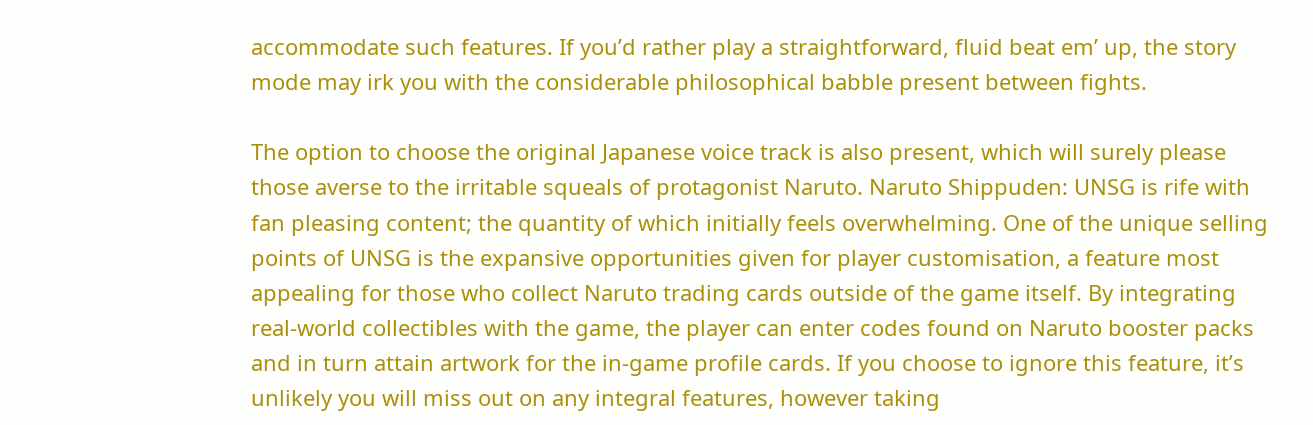accommodate such features. If you’d rather play a straightforward, fluid beat em’ up, the story mode may irk you with the considerable philosophical babble present between fights.

The option to choose the original Japanese voice track is also present, which will surely please those averse to the irritable squeals of protagonist Naruto. Naruto Shippuden: UNSG is rife with fan pleasing content; the quantity of which initially feels overwhelming. One of the unique selling points of UNSG is the expansive opportunities given for player customisation, a feature most appealing for those who collect Naruto trading cards outside of the game itself. By integrating real-world collectibles with the game, the player can enter codes found on Naruto booster packs and in turn attain artwork for the in-game profile cards. If you choose to ignore this feature, it’s unlikely you will miss out on any integral features, however taking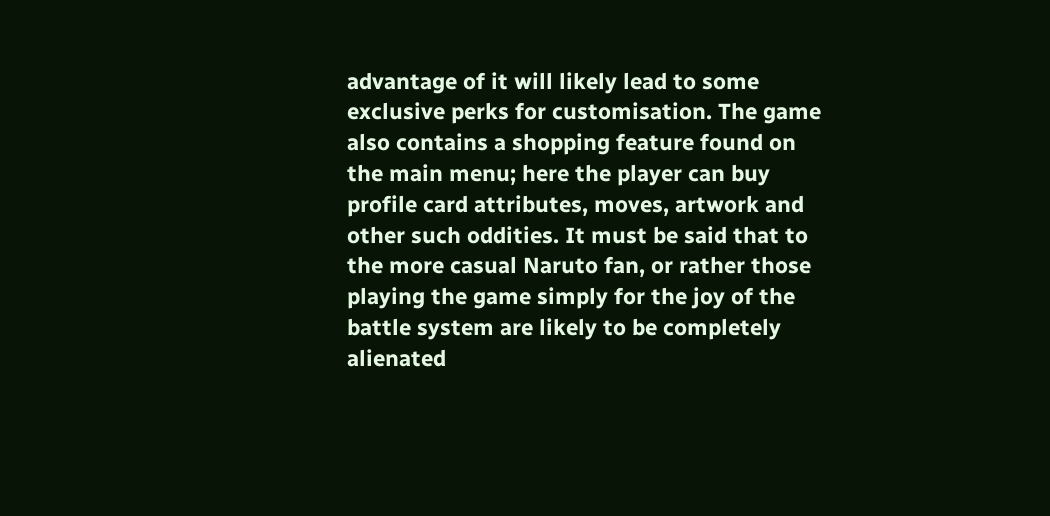advantage of it will likely lead to some exclusive perks for customisation. The game also contains a shopping feature found on the main menu; here the player can buy profile card attributes, moves, artwork and other such oddities. It must be said that to the more casual Naruto fan, or rather those playing the game simply for the joy of the battle system are likely to be completely alienated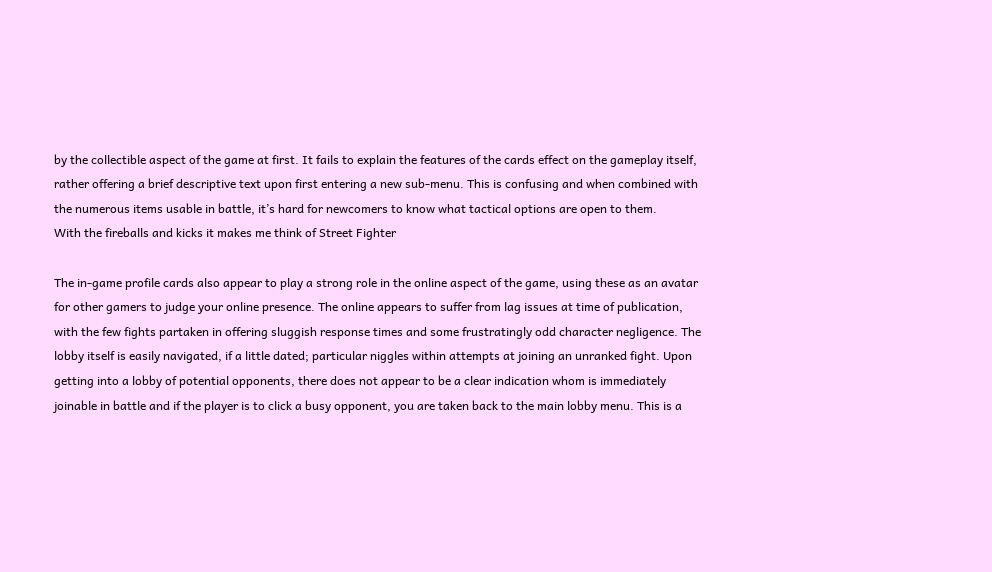by the collectible aspect of the game at first. It fails to explain the features of the cards effect on the gameplay itself, rather offering a brief descriptive text upon first entering a new sub-menu. This is confusing and when combined with the numerous items usable in battle, it’s hard for newcomers to know what tactical options are open to them.
With the fireballs and kicks it makes me think of Street Fighter

The in-game profile cards also appear to play a strong role in the online aspect of the game, using these as an avatar for other gamers to judge your online presence. The online appears to suffer from lag issues at time of publication, with the few fights partaken in offering sluggish response times and some frustratingly odd character negligence. The lobby itself is easily navigated, if a little dated; particular niggles within attempts at joining an unranked fight. Upon getting into a lobby of potential opponents, there does not appear to be a clear indication whom is immediately joinable in battle and if the player is to click a busy opponent, you are taken back to the main lobby menu. This is a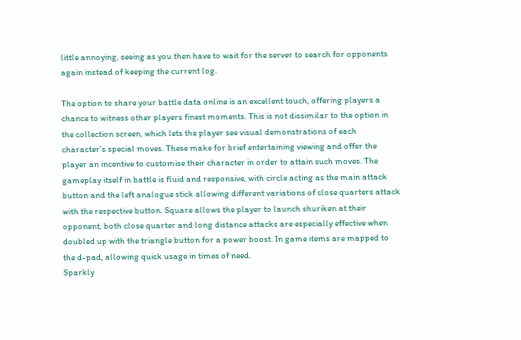little annoying, seeing as you then have to wait for the server to search for opponents again instead of keeping the current log.

The option to share your battle data online is an excellent touch, offering players a chance to witness other players finest moments. This is not dissimilar to the option in the collection screen, which lets the player see visual demonstrations of each character's special moves. These make for brief entertaining viewing and offer the player an incentive to customise their character in order to attain such moves. The gameplay itself in battle is fluid and responsive, with circle acting as the main attack button and the left analogue stick allowing different variations of close quarters attack with the respective button. Square allows the player to launch shuriken at their opponent, both close quarter and long distance attacks are especially effective when doubled up with the triangle button for a power boost. In game items are mapped to the d-pad, allowing quick usage in times of need.
Sparkly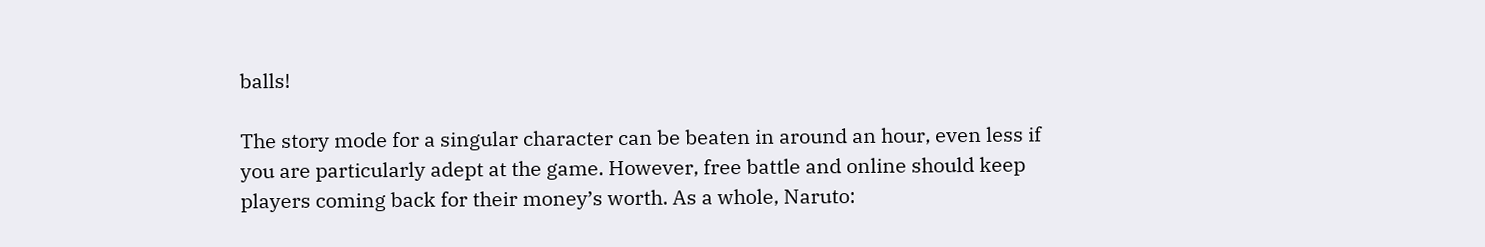balls!

The story mode for a singular character can be beaten in around an hour, even less if you are particularly adept at the game. However, free battle and online should keep players coming back for their money’s worth. As a whole, Naruto: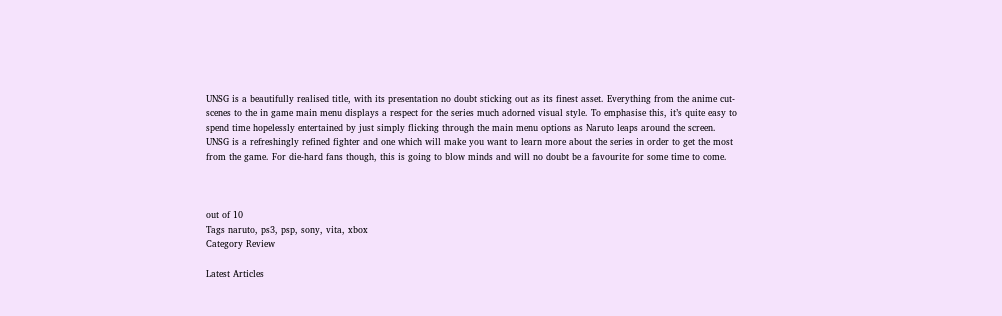UNSG is a beautifully realised title, with its presentation no doubt sticking out as its finest asset. Everything from the anime cut-scenes to the in game main menu displays a respect for the series much adorned visual style. To emphasise this, it’s quite easy to spend time hopelessly entertained by just simply flicking through the main menu options as Naruto leaps around the screen. UNSG is a refreshingly refined fighter and one which will make you want to learn more about the series in order to get the most from the game. For die-hard fans though, this is going to blow minds and will no doubt be a favourite for some time to come.



out of 10
Tags naruto, ps3, psp, sony, vita, xbox
Category Review

Latest Articles